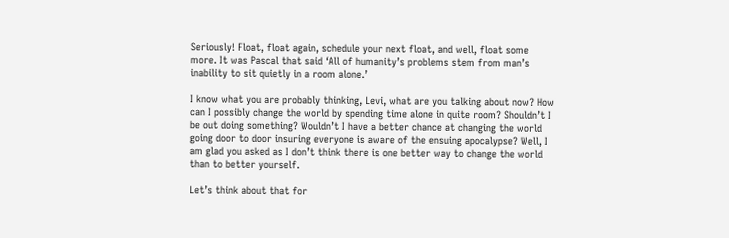Seriously! Float, float again, schedule your next float, and well, float some more. It was Pascal that said ‘All of humanity’s problems stem from man’s inability to sit quietly in a room alone.’

I know what you are probably thinking, Levi, what are you talking about now? How can I possibly change the world by spending time alone in quite room? Shouldn’t I be out doing something? Wouldn’t I have a better chance at changing the world going door to door insuring everyone is aware of the ensuing apocalypse? Well, I am glad you asked as I don’t think there is one better way to change the world than to better yourself.

Let’s think about that for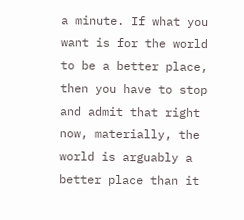a minute. If what you want is for the world to be a better place, then you have to stop and admit that right now, materially, the world is arguably a better place than it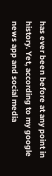has ever been before at any point in history. Yet, according to my google news app and social media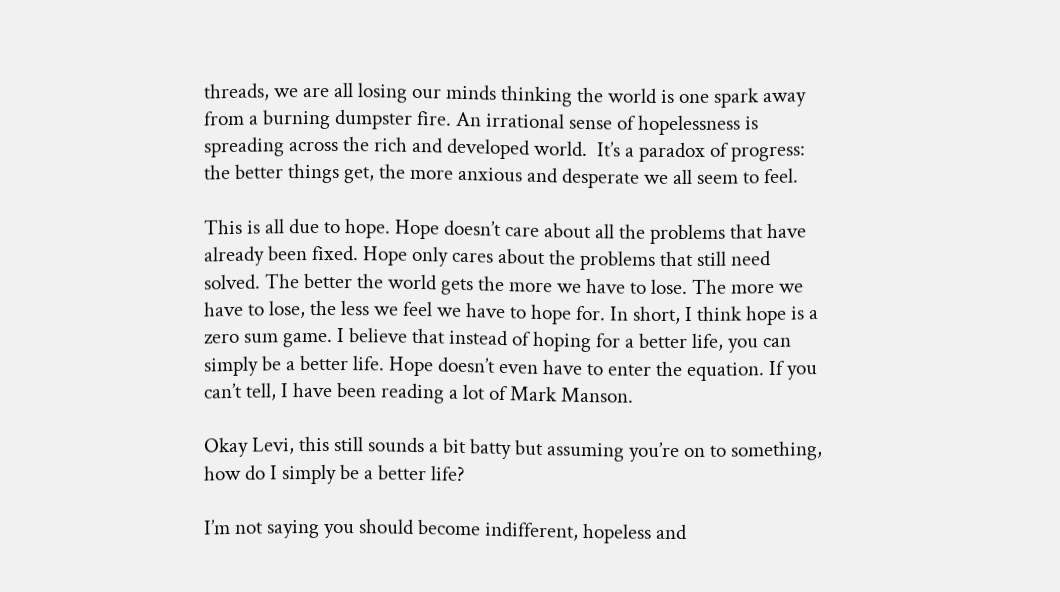threads, we are all losing our minds thinking the world is one spark away from a burning dumpster fire. An irrational sense of hopelessness is spreading across the rich and developed world.  It’s a paradox of progress: the better things get, the more anxious and desperate we all seem to feel.

This is all due to hope. Hope doesn’t care about all the problems that have already been fixed. Hope only cares about the problems that still need solved. The better the world gets the more we have to lose. The more we have to lose, the less we feel we have to hope for. In short, I think hope is a zero sum game. I believe that instead of hoping for a better life, you can simply be a better life. Hope doesn’t even have to enter the equation. If you can’t tell, I have been reading a lot of Mark Manson.

Okay Levi, this still sounds a bit batty but assuming you’re on to something, how do I simply be a better life?

I’m not saying you should become indifferent, hopeless and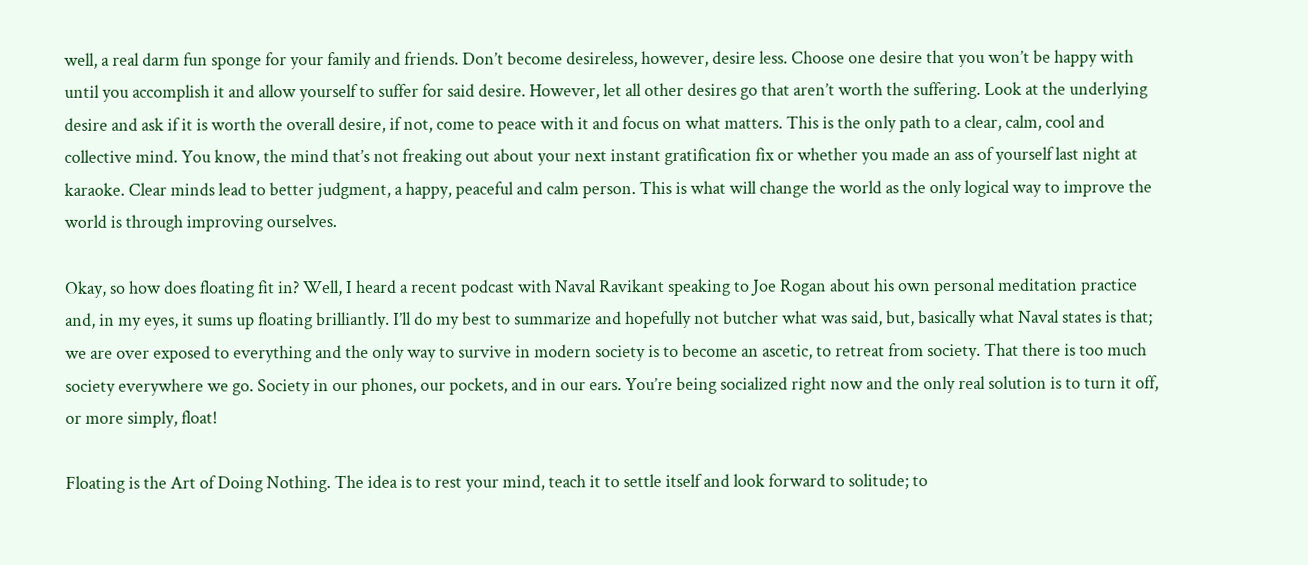well, a real darm fun sponge for your family and friends. Don’t become desireless, however, desire less. Choose one desire that you won’t be happy with until you accomplish it and allow yourself to suffer for said desire. However, let all other desires go that aren’t worth the suffering. Look at the underlying desire and ask if it is worth the overall desire, if not, come to peace with it and focus on what matters. This is the only path to a clear, calm, cool and collective mind. You know, the mind that’s not freaking out about your next instant gratification fix or whether you made an ass of yourself last night at karaoke. Clear minds lead to better judgment, a happy, peaceful and calm person. This is what will change the world as the only logical way to improve the world is through improving ourselves.

Okay, so how does floating fit in? Well, I heard a recent podcast with Naval Ravikant speaking to Joe Rogan about his own personal meditation practice and, in my eyes, it sums up floating brilliantly. I’ll do my best to summarize and hopefully not butcher what was said, but, basically what Naval states is that; we are over exposed to everything and the only way to survive in modern society is to become an ascetic, to retreat from society. That there is too much society everywhere we go. Society in our phones, our pockets, and in our ears. You’re being socialized right now and the only real solution is to turn it off, or more simply, float!

Floating is the Art of Doing Nothing. The idea is to rest your mind, teach it to settle itself and look forward to solitude; to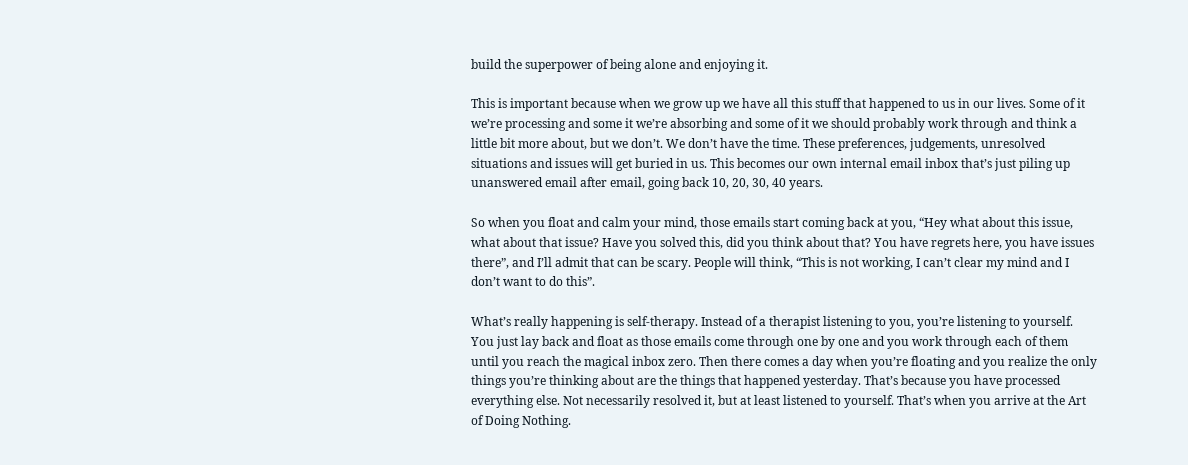build the superpower of being alone and enjoying it.

This is important because when we grow up we have all this stuff that happened to us in our lives. Some of it we’re processing and some it we’re absorbing and some of it we should probably work through and think a little bit more about, but we don’t. We don’t have the time. These preferences, judgements, unresolved situations and issues will get buried in us. This becomes our own internal email inbox that’s just piling up unanswered email after email, going back 10, 20, 30, 40 years.

So when you float and calm your mind, those emails start coming back at you, “Hey what about this issue, what about that issue? Have you solved this, did you think about that? You have regrets here, you have issues there”, and I’ll admit that can be scary. People will think, “This is not working, I can’t clear my mind and I don’t want to do this”.

What’s really happening is self-therapy. Instead of a therapist listening to you, you’re listening to yourself. You just lay back and float as those emails come through one by one and you work through each of them until you reach the magical inbox zero. Then there comes a day when you’re floating and you realize the only things you’re thinking about are the things that happened yesterday. That’s because you have processed everything else. Not necessarily resolved it, but at least listened to yourself. That’s when you arrive at the Art of Doing Nothing.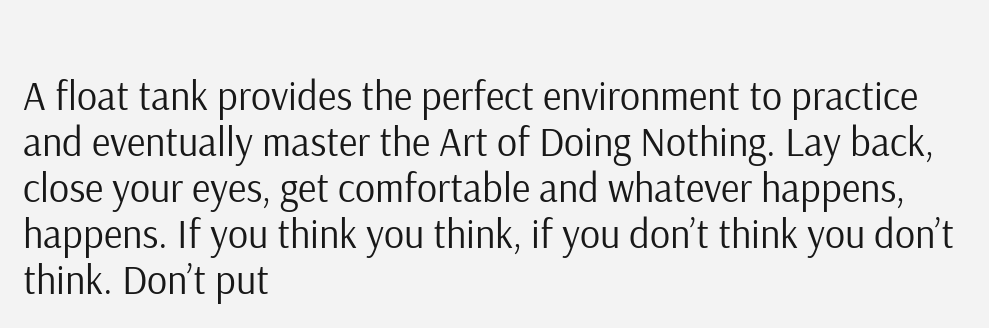A float tank provides the perfect environment to practice and eventually master the Art of Doing Nothing. Lay back, close your eyes, get comfortable and whatever happens, happens. If you think you think, if you don’t think you don’t think. Don’t put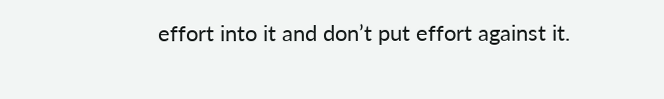effort into it and don’t put effort against it.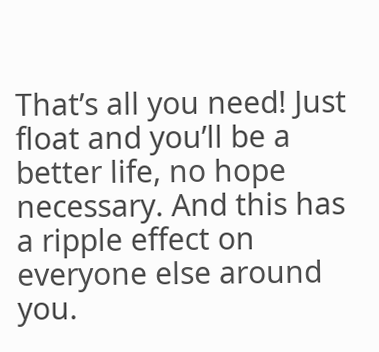That’s all you need! Just float and you’ll be a better life, no hope necessary. And this has a ripple effect on everyone else around you.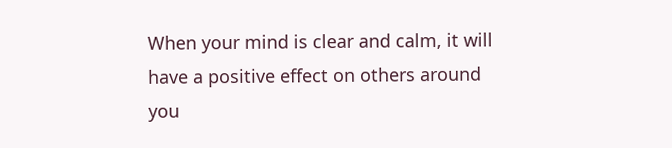When your mind is clear and calm, it will have a positive effect on others around you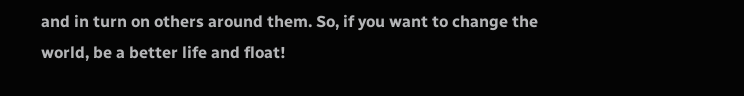and in turn on others around them. So, if you want to change the world, be a better life and float!